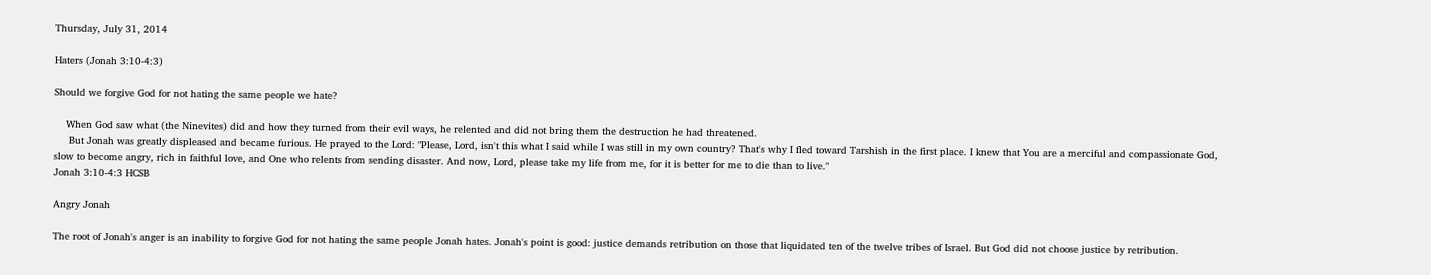Thursday, July 31, 2014

Haters (Jonah 3:10-4:3)

Should we forgive God for not hating the same people we hate?

    When God saw what (the Ninevites) did and how they turned from their evil ways, he relented and did not bring them the destruction he had threatened.
     But Jonah was greatly displeased and became furious. He prayed to the Lord: "Please, Lord, isn't this what I said while I was still in my own country? That's why I fled toward Tarshish in the first place. I knew that You are a merciful and compassionate God, slow to become angry, rich in faithful love, and One who relents from sending disaster. And now, Lord, please take my life from me, for it is better for me to die than to live."
Jonah 3:10-4:3 HCSB

Angry Jonah

The root of Jonah's anger is an inability to forgive God for not hating the same people Jonah hates. Jonah's point is good: justice demands retribution on those that liquidated ten of the twelve tribes of Israel. But God did not choose justice by retribution.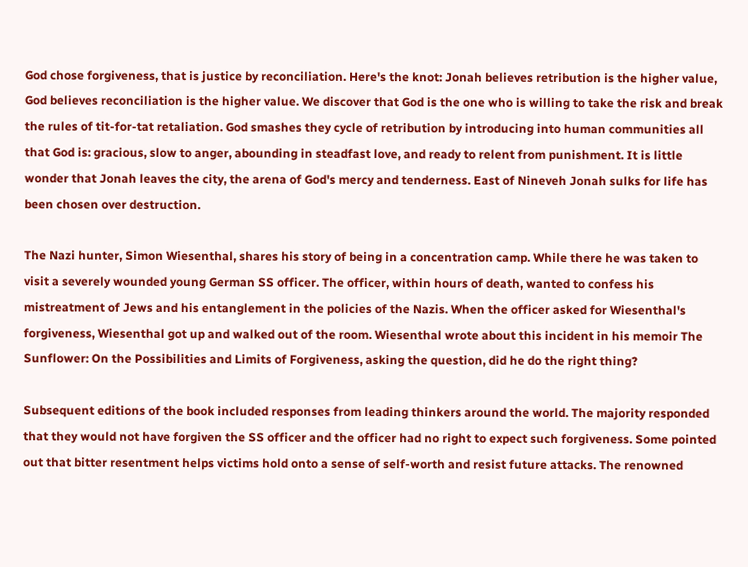God chose forgiveness, that is justice by reconciliation. Here's the knot: Jonah believes retribution is the higher value, God believes reconciliation is the higher value. We discover that God is the one who is willing to take the risk and break the rules of tit-for-tat retaliation. God smashes they cycle of retribution by introducing into human communities all that God is: gracious, slow to anger, abounding in steadfast love, and ready to relent from punishment. It is little wonder that Jonah leaves the city, the arena of God's mercy and tenderness. East of Nineveh Jonah sulks for life has been chosen over destruction.

The Nazi hunter, Simon Wiesenthal, shares his story of being in a concentration camp. While there he was taken to visit a severely wounded young German SS officer. The officer, within hours of death, wanted to confess his mistreatment of Jews and his entanglement in the policies of the Nazis. When the officer asked for Wiesenthal's forgiveness, Wiesenthal got up and walked out of the room. Wiesenthal wrote about this incident in his memoir The Sunflower: On the Possibilities and Limits of Forgiveness, asking the question, did he do the right thing?

Subsequent editions of the book included responses from leading thinkers around the world. The majority responded that they would not have forgiven the SS officer and the officer had no right to expect such forgiveness. Some pointed out that bitter resentment helps victims hold onto a sense of self-worth and resist future attacks. The renowned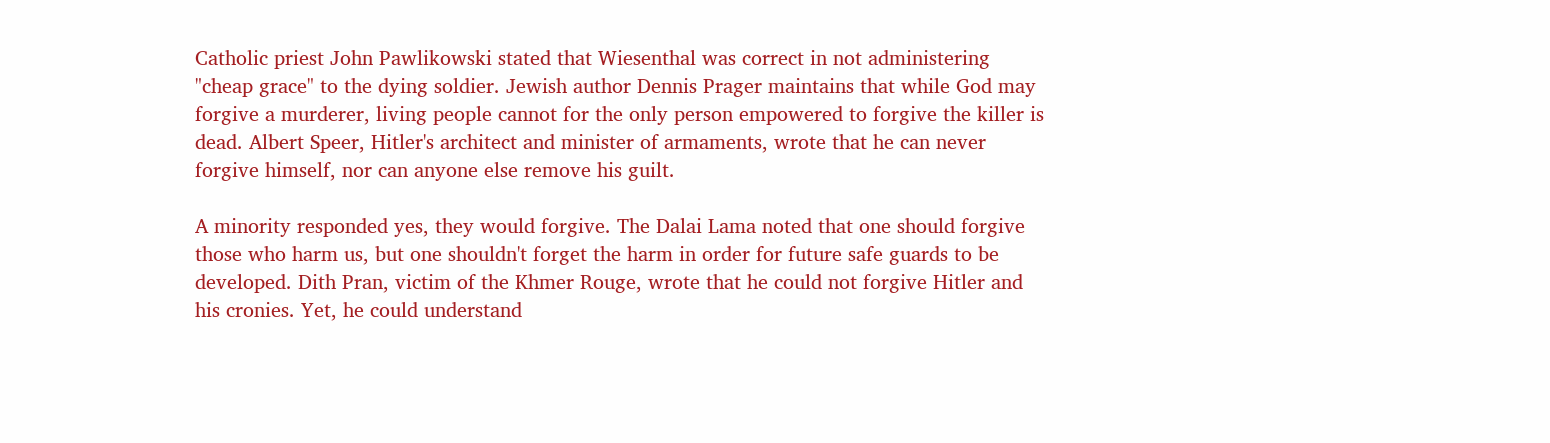Catholic priest John Pawlikowski stated that Wiesenthal was correct in not administering "cheap grace" to the dying soldier. Jewish author Dennis Prager maintains that while God may forgive a murderer, living people cannot for the only person empowered to forgive the killer is dead. Albert Speer, Hitler's architect and minister of armaments, wrote that he can never forgive himself, nor can anyone else remove his guilt.

A minority responded yes, they would forgive. The Dalai Lama noted that one should forgive those who harm us, but one shouldn't forget the harm in order for future safe guards to be developed. Dith Pran, victim of the Khmer Rouge, wrote that he could not forgive Hitler and his cronies. Yet, he could understand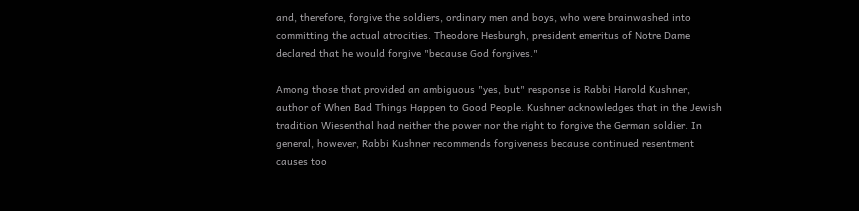and, therefore, forgive the soldiers, ordinary men and boys, who were brainwashed into committing the actual atrocities. Theodore Hesburgh, president emeritus of Notre Dame declared that he would forgive "because God forgives."

Among those that provided an ambiguous "yes, but" response is Rabbi Harold Kushner, author of When Bad Things Happen to Good People. Kushner acknowledges that in the Jewish tradition Wiesenthal had neither the power nor the right to forgive the German soldier. In general, however, Rabbi Kushner recommends forgiveness because continued resentment causes too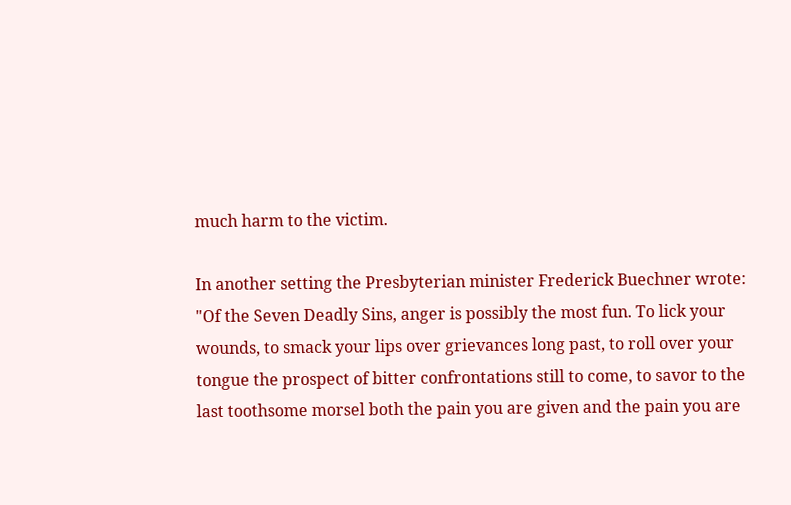much harm to the victim.

In another setting the Presbyterian minister Frederick Buechner wrote: "Of the Seven Deadly Sins, anger is possibly the most fun. To lick your wounds, to smack your lips over grievances long past, to roll over your tongue the prospect of bitter confrontations still to come, to savor to the last toothsome morsel both the pain you are given and the pain you are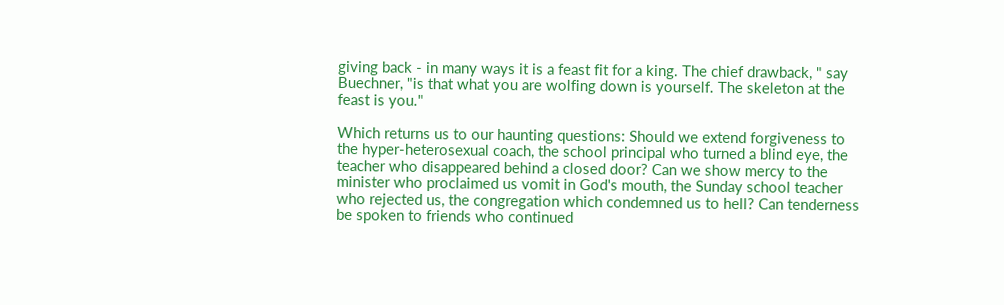giving back - in many ways it is a feast fit for a king. The chief drawback, " say Buechner, "is that what you are wolfing down is yourself. The skeleton at the feast is you."

Which returns us to our haunting questions: Should we extend forgiveness to the hyper-heterosexual coach, the school principal who turned a blind eye, the teacher who disappeared behind a closed door? Can we show mercy to the minister who proclaimed us vomit in God's mouth, the Sunday school teacher who rejected us, the congregation which condemned us to hell? Can tenderness be spoken to friends who continued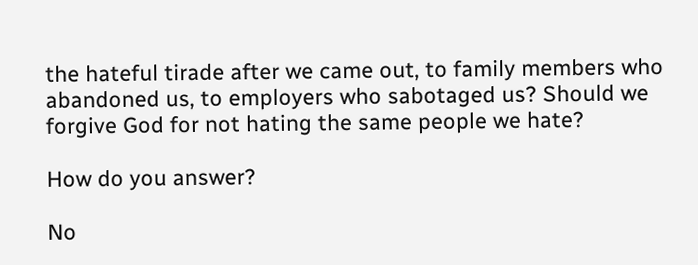the hateful tirade after we came out, to family members who abandoned us, to employers who sabotaged us? Should we forgive God for not hating the same people we hate?

How do you answer?

No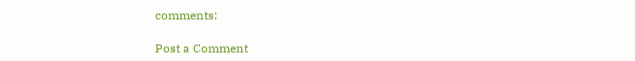comments:

Post a Comment